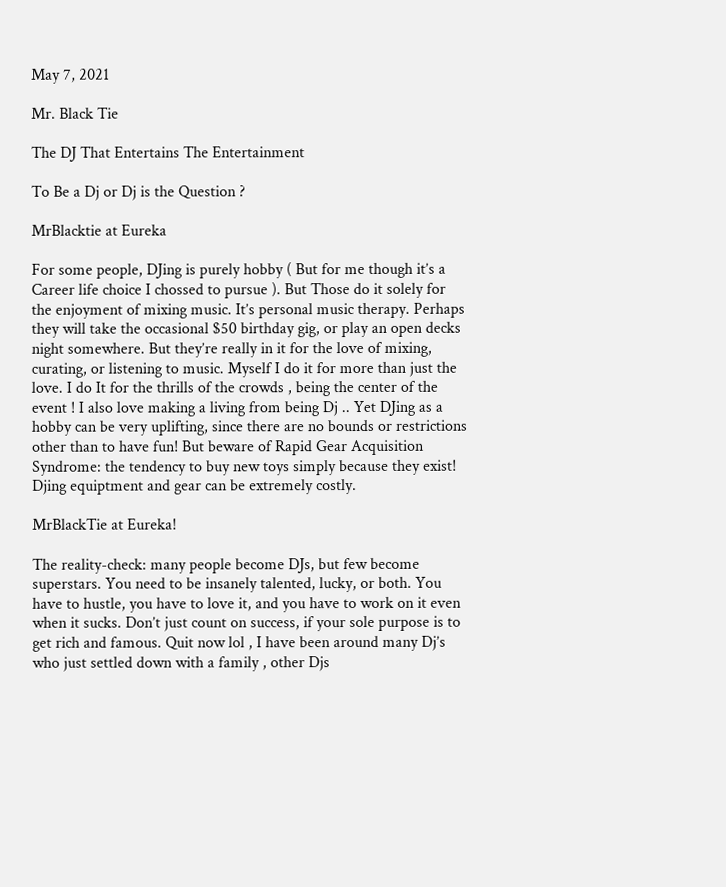May 7, 2021

Mr. Black Tie

The DJ That Entertains The Entertainment

To Be a Dj or Dj is the Question ?

MrBlacktie at Eureka

For some people, DJing is purely hobby ( But for me though it’s a Career life choice I chossed to pursue ). But Those do it solely for the enjoyment of mixing music. It’s personal music therapy. Perhaps they will take the occasional $50 birthday gig, or play an open decks night somewhere. But they’re really in it for the love of mixing, curating, or listening to music. Myself I do it for more than just the love. I do It for the thrills of the crowds , being the center of the event ! I also love making a living from being Dj .. Yet DJing as a hobby can be very uplifting, since there are no bounds or restrictions other than to have fun! But beware of Rapid Gear Acquisition Syndrome: the tendency to buy new toys simply because they exist! Djing equiptment and gear can be extremely costly.

MrBlackTie at Eureka!

The reality-check: many people become DJs, but few become superstars. You need to be insanely talented, lucky, or both. You have to hustle, you have to love it, and you have to work on it even when it sucks. Don’t just count on success, if your sole purpose is to get rich and famous. Quit now lol , I have been around many Dj’s who just settled down with a family , other Djs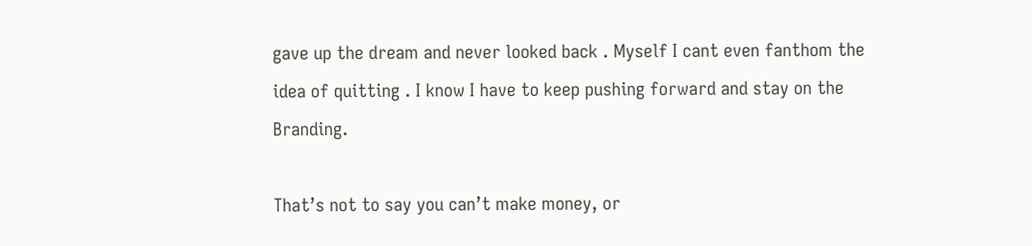gave up the dream and never looked back . Myself I cant even fanthom the idea of quitting . I know I have to keep pushing forward and stay on the Branding.

That’s not to say you can’t make money, or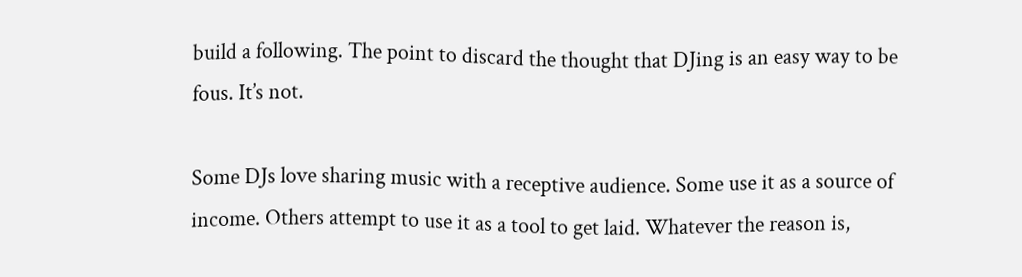build a following. The point to discard the thought that DJing is an easy way to be fous. It’s not.

Some DJs love sharing music with a receptive audience. Some use it as a source of income. Others attempt to use it as a tool to get laid. Whatever the reason is,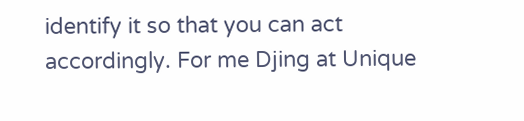identify it so that you can act accordingly. For me Djing at Unique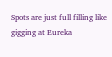Spots are just full filling like gigging at Eureka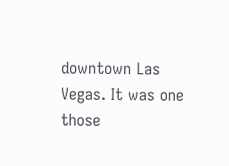downtown Las Vegas. It was one those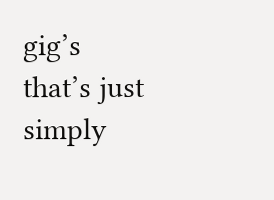gig’s that’s just simply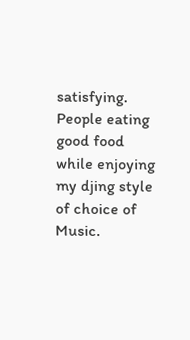satisfying. People eating good food while enjoying my djing style of choice of Music.